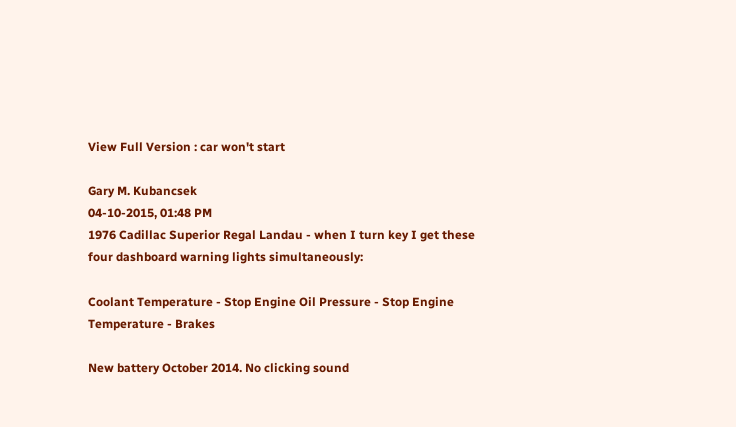View Full Version : car won't start

Gary M. Kubancsek
04-10-2015, 01:48 PM
1976 Cadillac Superior Regal Landau - when I turn key I get these four dashboard warning lights simultaneously:

Coolant Temperature - Stop Engine Oil Pressure - Stop Engine Temperature - Brakes

New battery October 2014. No clicking sound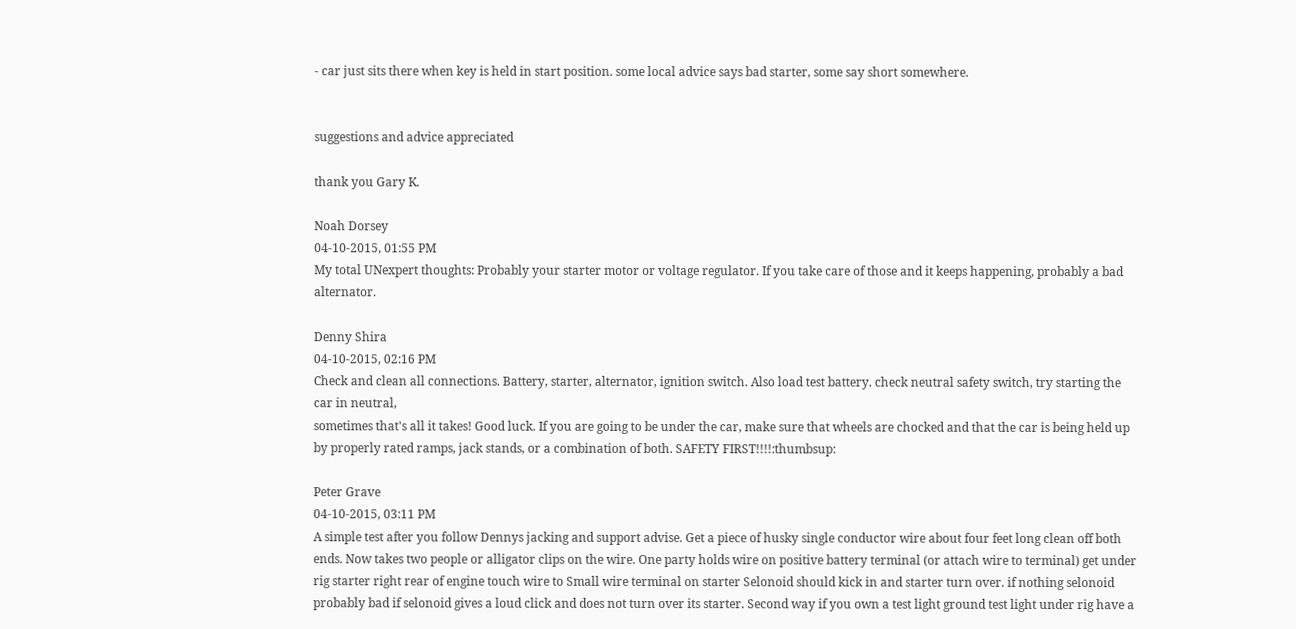- car just sits there when key is held in start position. some local advice says bad starter, some say short somewhere.


suggestions and advice appreciated

thank you Gary K.

Noah Dorsey
04-10-2015, 01:55 PM
My total UNexpert thoughts: Probably your starter motor or voltage regulator. If you take care of those and it keeps happening, probably a bad alternator.

Denny Shira
04-10-2015, 02:16 PM
Check and clean all connections. Battery, starter, alternator, ignition switch. Also load test battery. check neutral safety switch, try starting the car in neutral,
sometimes that's all it takes! Good luck. If you are going to be under the car, make sure that wheels are chocked and that the car is being held up by properly rated ramps, jack stands, or a combination of both. SAFETY FIRST!!!!:thumbsup:

Peter Grave
04-10-2015, 03:11 PM
A simple test after you follow Dennys jacking and support advise. Get a piece of husky single conductor wire about four feet long clean off both ends. Now takes two people or alligator clips on the wire. One party holds wire on positive battery terminal (or attach wire to terminal) get under rig starter right rear of engine touch wire to Small wire terminal on starter Selonoid should kick in and starter turn over. if nothing selonoid probably bad if selonoid gives a loud click and does not turn over its starter. Second way if you own a test light ground test light under rig have a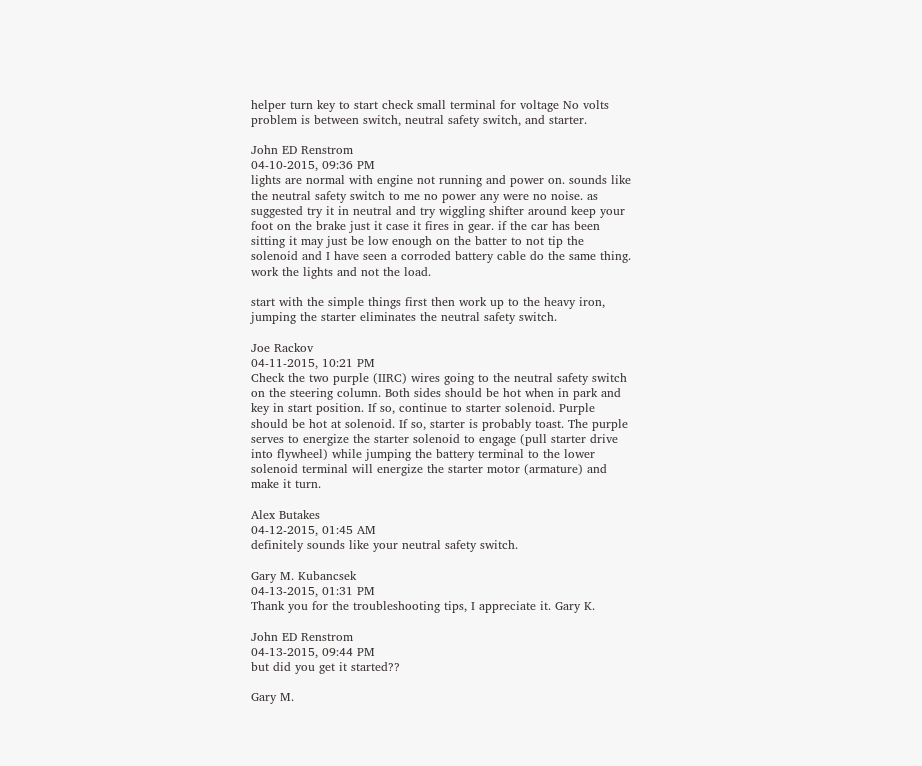helper turn key to start check small terminal for voltage No volts problem is between switch, neutral safety switch, and starter.

John ED Renstrom
04-10-2015, 09:36 PM
lights are normal with engine not running and power on. sounds like the neutral safety switch to me no power any were no noise. as suggested try it in neutral and try wiggling shifter around keep your foot on the brake just it case it fires in gear. if the car has been sitting it may just be low enough on the batter to not tip the solenoid and I have seen a corroded battery cable do the same thing. work the lights and not the load.

start with the simple things first then work up to the heavy iron, jumping the starter eliminates the neutral safety switch.

Joe Rackov
04-11-2015, 10:21 PM
Check the two purple (IIRC) wires going to the neutral safety switch on the steering column. Both sides should be hot when in park and key in start position. If so, continue to starter solenoid. Purple should be hot at solenoid. If so, starter is probably toast. The purple serves to energize the starter solenoid to engage (pull starter drive into flywheel) while jumping the battery terminal to the lower solenoid terminal will energize the starter motor (armature) and make it turn.

Alex Butakes
04-12-2015, 01:45 AM
definitely sounds like your neutral safety switch.

Gary M. Kubancsek
04-13-2015, 01:31 PM
Thank you for the troubleshooting tips, I appreciate it. Gary K.

John ED Renstrom
04-13-2015, 09:44 PM
but did you get it started??

Gary M.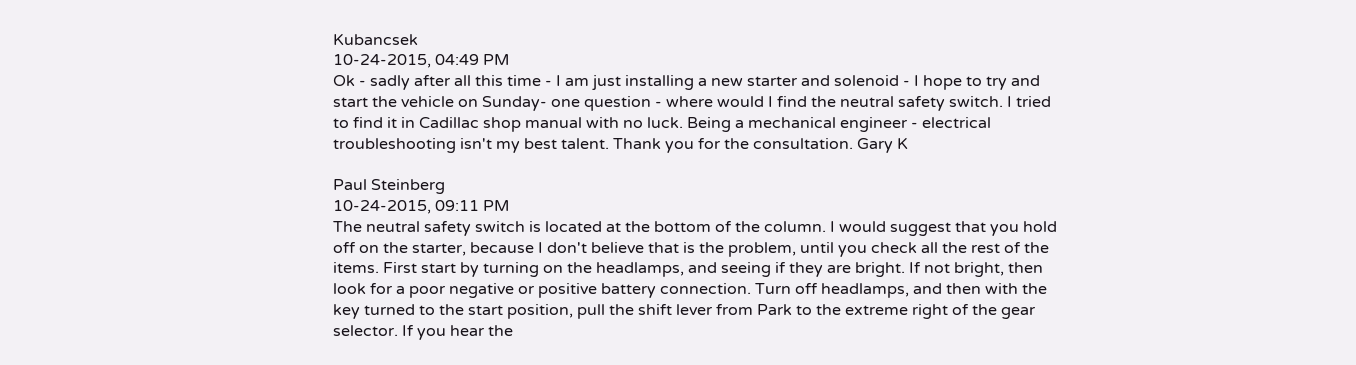Kubancsek
10-24-2015, 04:49 PM
Ok - sadly after all this time - I am just installing a new starter and solenoid - I hope to try and start the vehicle on Sunday- one question - where would I find the neutral safety switch. I tried to find it in Cadillac shop manual with no luck. Being a mechanical engineer - electrical troubleshooting isn't my best talent. Thank you for the consultation. Gary K

Paul Steinberg
10-24-2015, 09:11 PM
The neutral safety switch is located at the bottom of the column. I would suggest that you hold off on the starter, because I don't believe that is the problem, until you check all the rest of the items. First start by turning on the headlamps, and seeing if they are bright. If not bright, then look for a poor negative or positive battery connection. Turn off headlamps, and then with the key turned to the start position, pull the shift lever from Park to the extreme right of the gear selector. If you hear the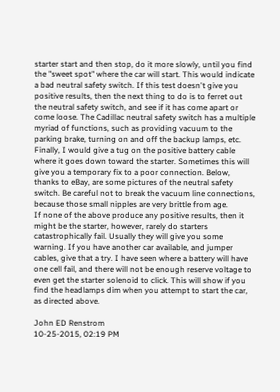starter start and then stop, do it more slowly, until you find the "sweet spot" where the car will start. This would indicate a bad neutral safety switch. If this test doesn't give you positive results, then the next thing to do is to ferret out the neutral safety switch, and see if it has come apart or come loose. The Cadillac neutral safety switch has a multiple myriad of functions, such as providing vacuum to the parking brake, turning on and off the backup lamps, etc. Finally, I would give a tug on the positive battery cable where it goes down toward the starter. Sometimes this will give you a temporary fix to a poor connection. Below, thanks to eBay, are some pictures of the neutral safety switch. Be careful not to break the vacuum line connections, because those small nipples are very brittle from age.
If none of the above produce any positive results, then it might be the starter, however, rarely do starters catastrophically fail. Usually they will give you some warning. If you have another car available, and jumper cables, give that a try. I have seen where a battery will have one cell fail, and there will not be enough reserve voltage to even get the starter solenoid to click. This will show if you find the headlamps dim when you attempt to start the car, as directed above.

John ED Renstrom
10-25-2015, 02:19 PM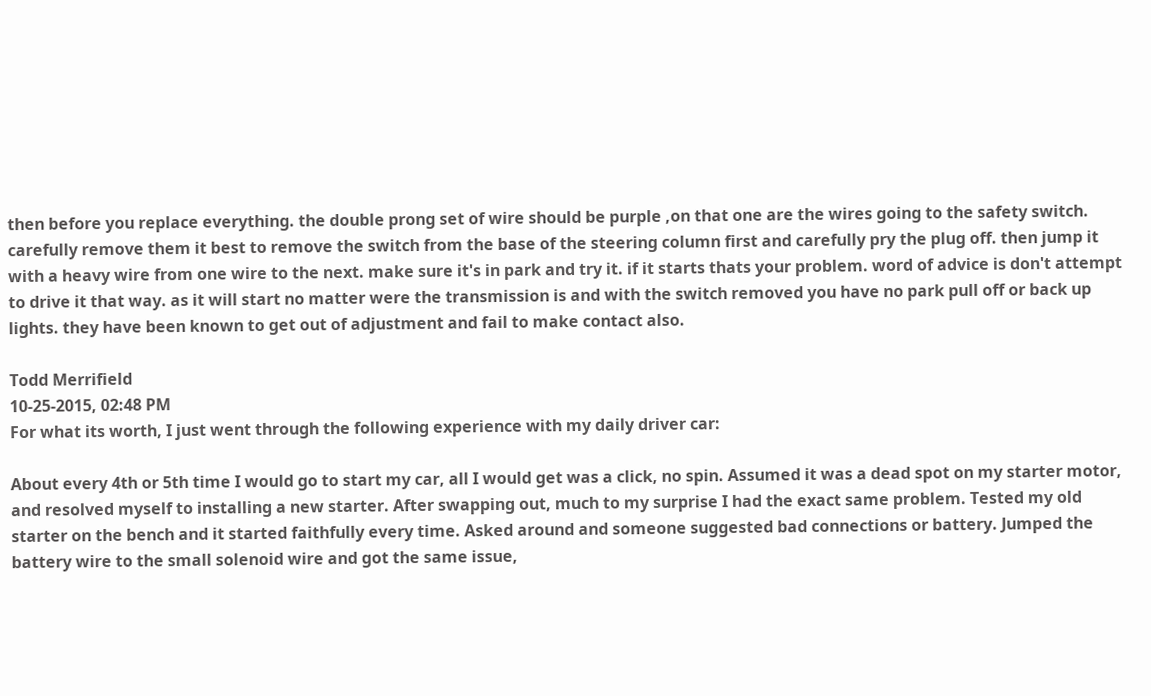then before you replace everything. the double prong set of wire should be purple ,on that one are the wires going to the safety switch. carefully remove them it best to remove the switch from the base of the steering column first and carefully pry the plug off. then jump it with a heavy wire from one wire to the next. make sure it's in park and try it. if it starts thats your problem. word of advice is don't attempt to drive it that way. as it will start no matter were the transmission is and with the switch removed you have no park pull off or back up lights. they have been known to get out of adjustment and fail to make contact also.

Todd Merrifield
10-25-2015, 02:48 PM
For what its worth, I just went through the following experience with my daily driver car:

About every 4th or 5th time I would go to start my car, all I would get was a click, no spin. Assumed it was a dead spot on my starter motor, and resolved myself to installing a new starter. After swapping out, much to my surprise I had the exact same problem. Tested my old starter on the bench and it started faithfully every time. Asked around and someone suggested bad connections or battery. Jumped the battery wire to the small solenoid wire and got the same issue,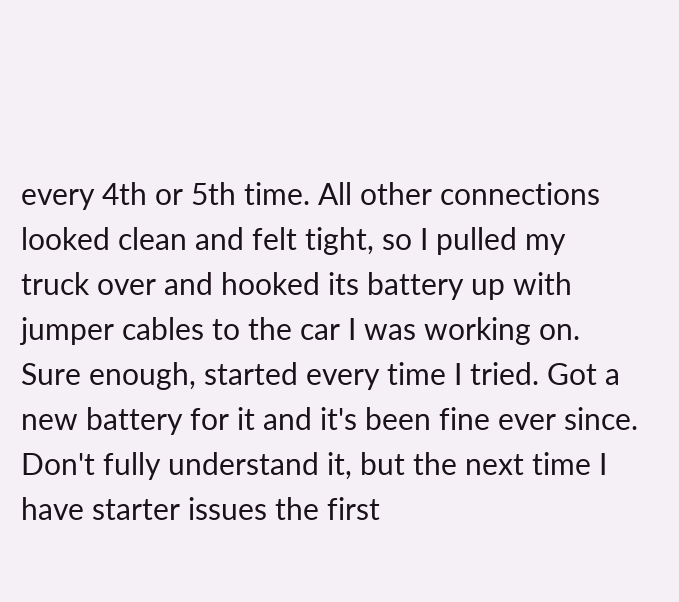every 4th or 5th time. All other connections looked clean and felt tight, so I pulled my truck over and hooked its battery up with jumper cables to the car I was working on. Sure enough, started every time I tried. Got a new battery for it and it's been fine ever since. Don't fully understand it, but the next time I have starter issues the first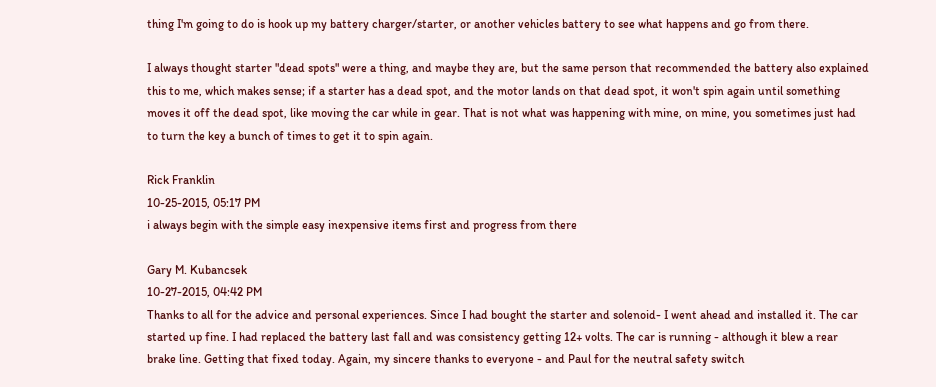thing I'm going to do is hook up my battery charger/starter, or another vehicles battery to see what happens and go from there.

I always thought starter "dead spots" were a thing, and maybe they are, but the same person that recommended the battery also explained this to me, which makes sense; if a starter has a dead spot, and the motor lands on that dead spot, it won't spin again until something moves it off the dead spot, like moving the car while in gear. That is not what was happening with mine, on mine, you sometimes just had to turn the key a bunch of times to get it to spin again.

Rick Franklin
10-25-2015, 05:17 PM
i always begin with the simple easy inexpensive items first and progress from there

Gary M. Kubancsek
10-27-2015, 04:42 PM
Thanks to all for the advice and personal experiences. Since I had bought the starter and solenoid- I went ahead and installed it. The car started up fine. I had replaced the battery last fall and was consistency getting 12+ volts. The car is running - although it blew a rear brake line. Getting that fixed today. Again, my sincere thanks to everyone - and Paul for the neutral safety switch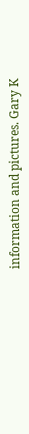information and pictures. Gary K